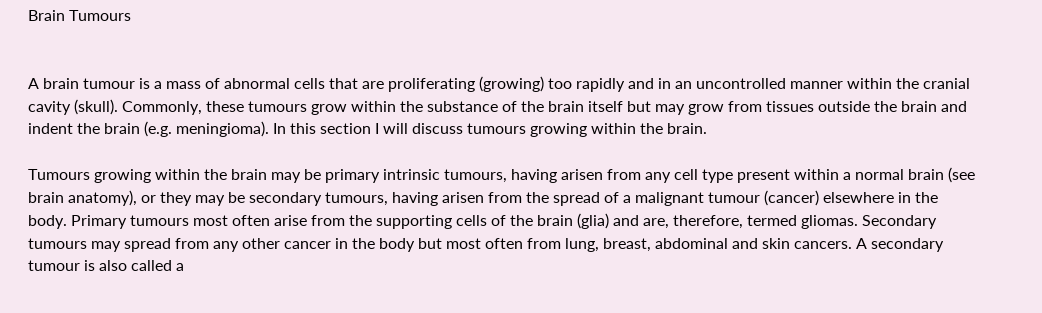Brain Tumours


A brain tumour is a mass of abnormal cells that are proliferating (growing) too rapidly and in an uncontrolled manner within the cranial cavity (skull). Commonly, these tumours grow within the substance of the brain itself but may grow from tissues outside the brain and indent the brain (e.g. meningioma). In this section I will discuss tumours growing within the brain.

Tumours growing within the brain may be primary intrinsic tumours, having arisen from any cell type present within a normal brain (see brain anatomy), or they may be secondary tumours, having arisen from the spread of a malignant tumour (cancer) elsewhere in the body. Primary tumours most often arise from the supporting cells of the brain (glia) and are, therefore, termed gliomas. Secondary tumours may spread from any other cancer in the body but most often from lung, breast, abdominal and skin cancers. A secondary tumour is also called a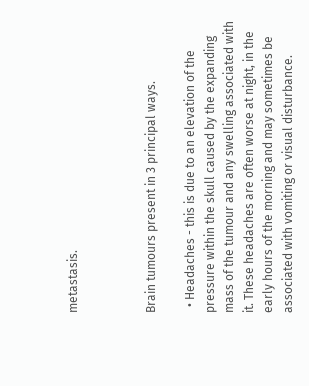metastasis.



Brain tumours present in 3 principal ways.

  • Headaches - this is due to an elevation of the pressure within the skull caused by the expanding mass of the tumour and any swelling associated with it. These headaches are often worse at night, in the early hours of the morning and may sometimes be associated with vomiting or visual disturbance.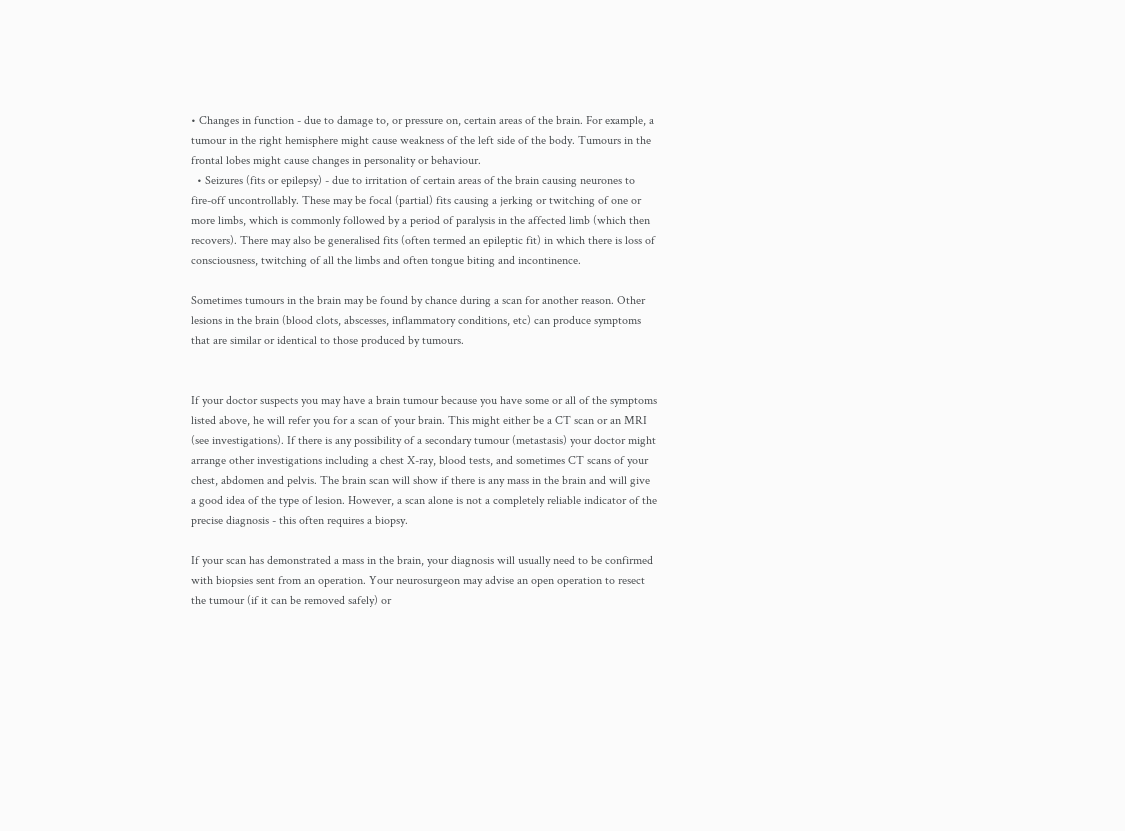• Changes in function - due to damage to, or pressure on, certain areas of the brain. For example, a tumour in the right hemisphere might cause weakness of the left side of the body. Tumours in the frontal lobes might cause changes in personality or behaviour.
  • Seizures (fits or epilepsy) - due to irritation of certain areas of the brain causing neurones to fire-off uncontrollably. These may be focal (partial) fits causing a jerking or twitching of one or more limbs, which is commonly followed by a period of paralysis in the affected limb (which then recovers). There may also be generalised fits (often termed an epileptic fit) in which there is loss of consciousness, twitching of all the limbs and often tongue biting and incontinence.

Sometimes tumours in the brain may be found by chance during a scan for another reason. Other lesions in the brain (blood clots, abscesses, inflammatory conditions, etc) can produce symptoms that are similar or identical to those produced by tumours.


If your doctor suspects you may have a brain tumour because you have some or all of the symptoms listed above, he will refer you for a scan of your brain. This might either be a CT scan or an MRI (see investigations). If there is any possibility of a secondary tumour (metastasis) your doctor might arrange other investigations including a chest X-ray, blood tests, and sometimes CT scans of your chest, abdomen and pelvis. The brain scan will show if there is any mass in the brain and will give a good idea of the type of lesion. However, a scan alone is not a completely reliable indicator of the precise diagnosis - this often requires a biopsy.

If your scan has demonstrated a mass in the brain, your diagnosis will usually need to be confirmed with biopsies sent from an operation. Your neurosurgeon may advise an open operation to resect the tumour (if it can be removed safely) or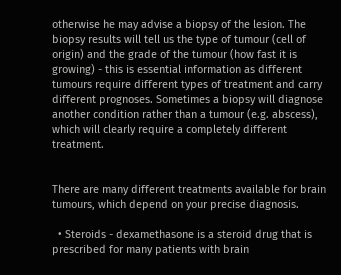otherwise he may advise a biopsy of the lesion. The biopsy results will tell us the type of tumour (cell of origin) and the grade of the tumour (how fast it is growing) - this is essential information as different tumours require different types of treatment and carry different prognoses. Sometimes a biopsy will diagnose another condition rather than a tumour (e.g. abscess), which will clearly require a completely different treatment.


There are many different treatments available for brain tumours, which depend on your precise diagnosis.

  • Steroids - dexamethasone is a steroid drug that is prescribed for many patients with brain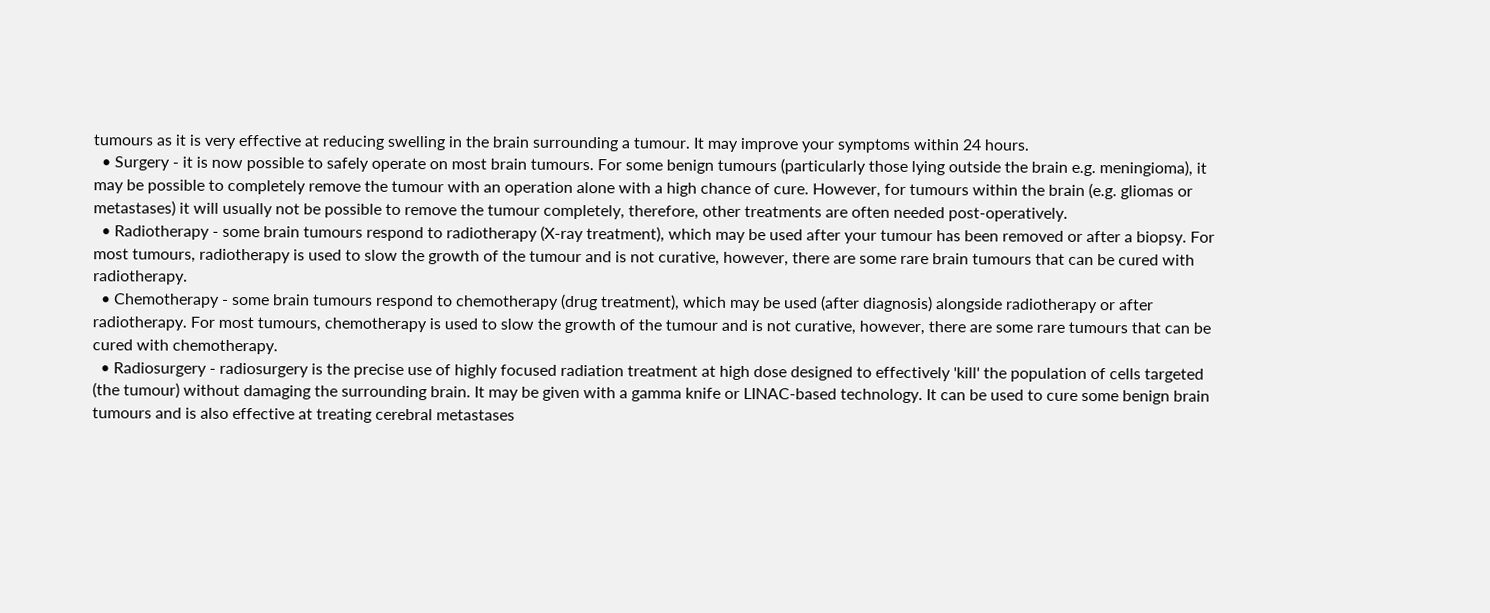tumours as it is very effective at reducing swelling in the brain surrounding a tumour. It may improve your symptoms within 24 hours.
  • Surgery - it is now possible to safely operate on most brain tumours. For some benign tumours (particularly those lying outside the brain e.g. meningioma), it may be possible to completely remove the tumour with an operation alone with a high chance of cure. However, for tumours within the brain (e.g. gliomas or metastases) it will usually not be possible to remove the tumour completely, therefore, other treatments are often needed post-operatively.
  • Radiotherapy - some brain tumours respond to radiotherapy (X-ray treatment), which may be used after your tumour has been removed or after a biopsy. For most tumours, radiotherapy is used to slow the growth of the tumour and is not curative, however, there are some rare brain tumours that can be cured with radiotherapy.
  • Chemotherapy - some brain tumours respond to chemotherapy (drug treatment), which may be used (after diagnosis) alongside radiotherapy or after radiotherapy. For most tumours, chemotherapy is used to slow the growth of the tumour and is not curative, however, there are some rare tumours that can be cured with chemotherapy.
  • Radiosurgery - radiosurgery is the precise use of highly focused radiation treatment at high dose designed to effectively 'kill' the population of cells targeted (the tumour) without damaging the surrounding brain. It may be given with a gamma knife or LINAC-based technology. It can be used to cure some benign brain tumours and is also effective at treating cerebral metastases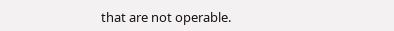that are not operable.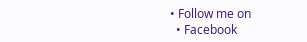• Follow me on
  • Facebook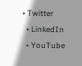• Twitter
  • LinkedIn
  • YouTube